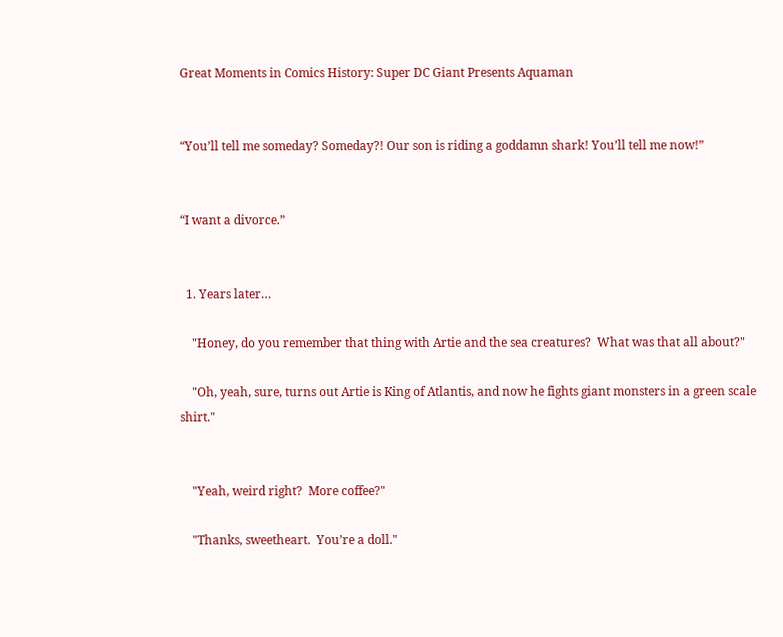Great Moments in Comics History: Super DC Giant Presents Aquaman


“You’ll tell me someday? Someday?! Our son is riding a goddamn shark! You’ll tell me now!”


“I want a divorce.”


  1. Years later…

    "Honey, do you remember that thing with Artie and the sea creatures?  What was that all about?"

    "Oh, yeah, sure, turns out Artie is King of Atlantis, and now he fights giant monsters in a green scale shirt."


    "Yeah, weird right?  More coffee?"

    "Thanks, sweetheart.  You’re a doll."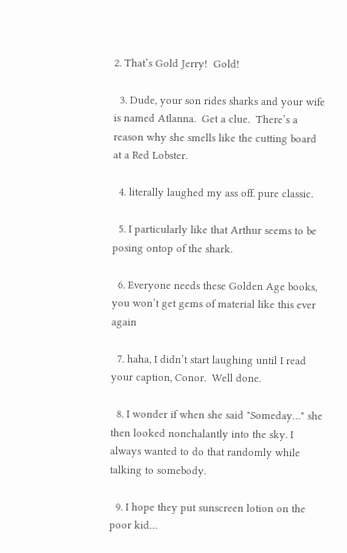2. That’s Gold Jerry!  Gold!

  3. Dude, your son rides sharks and your wife is named Atlanna.  Get a clue.  There’s a reason why she smells like the cutting board at a Red Lobster.

  4. literally laughed my ass off. pure classic.

  5. I particularly like that Arthur seems to be posing ontop of the shark.

  6. Everyone needs these Golden Age books, you won’t get gems of material like this ever again

  7. haha, I didn’t start laughing until I read your caption, Conor.  Well done.

  8. I wonder if when she said "Someday…" she then looked nonchalantly into the sky. I always wanted to do that randomly while talking to somebody.

  9. I hope they put sunscreen lotion on the poor kid…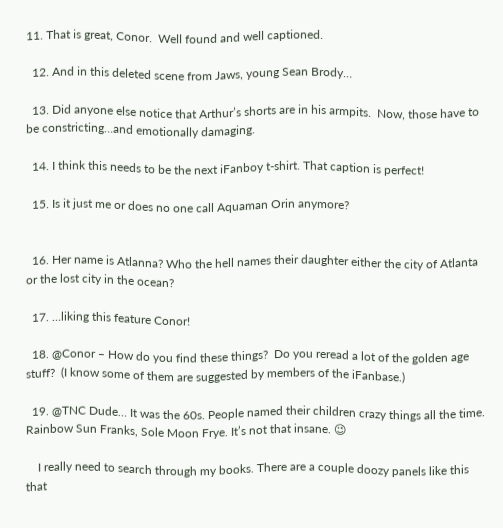11. That is great, Conor.  Well found and well captioned.

  12. And in this deleted scene from Jaws, young Sean Brody…

  13. Did anyone else notice that Arthur’s shorts are in his armpits.  Now, those have to be constricting…and emotionally damaging.

  14. I think this needs to be the next iFanboy t-shirt. That caption is perfect!

  15. Is it just me or does no one call Aquaman Orin anymore?


  16. Her name is Atlanna? Who the hell names their daughter either the city of Atlanta or the lost city in the ocean?

  17. …liking this feature Conor!

  18. @Conor – How do you find these things?  Do you reread a lot of the golden age stuff?  (I know some of them are suggested by members of the iFanbase.)

  19. @TNC Dude… It was the 60s. People named their children crazy things all the time. Rainbow Sun Franks, Sole Moon Frye. It’s not that insane. 😉

    I really need to search through my books. There are a couple doozy panels like this that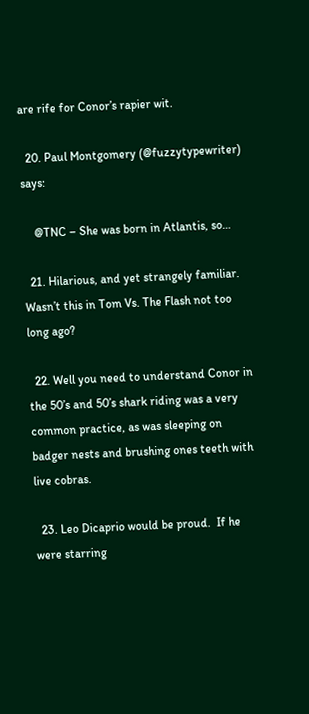are rife for Conor’s rapier wit.

  20. Paul Montgomery (@fuzzytypewriter) says:

    @TNC – She was born in Atlantis, so…

  21. Hilarious, and yet strangely familiar. Wasn’t this in Tom Vs. The Flash not too long ago?

  22. Well you need to understand Conor in the 50’s and 50’s shark riding was a very common practice, as was sleeping on badger nests and brushing ones teeth with live cobras.

  23. Leo Dicaprio would be proud.  If he were starring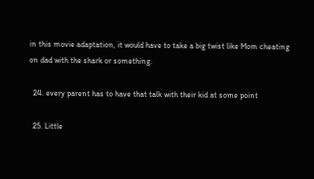in this movie adaptation, it would have to take a big twist like Mom cheating on dad with the shark or something.

  24. every parent has to have that talk with their kid at some point

  25. Little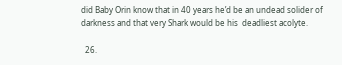did Baby Orin know that in 40 years he’d be an undead solider of darkness and that very Shark would be his  deadliest acolyte.

  26.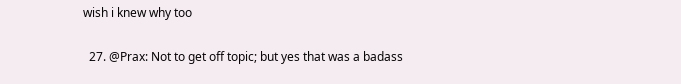wish i knew why too

  27. @Prax: Not to get off topic; but yes that was a badass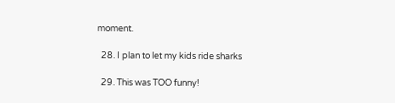moment.

  28. I plan to let my kids ride sharks

  29. This was TOO funny!